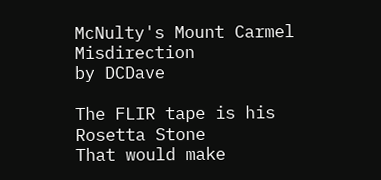McNulty's Mount Carmel Misdirection
by DCDave

The FLIR tape is his Rosetta Stone
That would make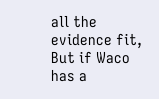all the evidence fit,
But if Waco has a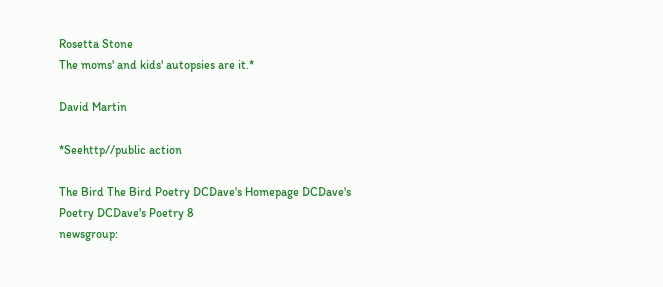Rosetta Stone
The moms' and kids' autopsies are it.*

David Martin

*Seehttp//public action

The Bird The Bird Poetry DCDave's Homepage DCDave's Poetry DCDave's Poetry 8
newsgroup: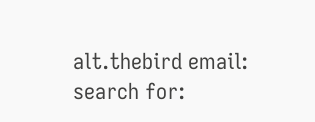alt.thebird email:
search for: